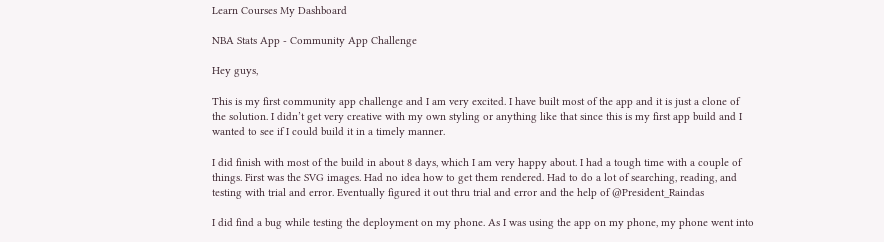Learn Courses My Dashboard

NBA Stats App - Community App Challenge

Hey guys,

This is my first community app challenge and I am very excited. I have built most of the app and it is just a clone of the solution. I didn’t get very creative with my own styling or anything like that since this is my first app build and I wanted to see if I could build it in a timely manner.

I did finish with most of the build in about 8 days, which I am very happy about. I had a tough time with a couple of things. First was the SVG images. Had no idea how to get them rendered. Had to do a lot of searching, reading, and testing with trial and error. Eventually figured it out thru trial and error and the help of @President_Raindas

I did find a bug while testing the deployment on my phone. As I was using the app on my phone, my phone went into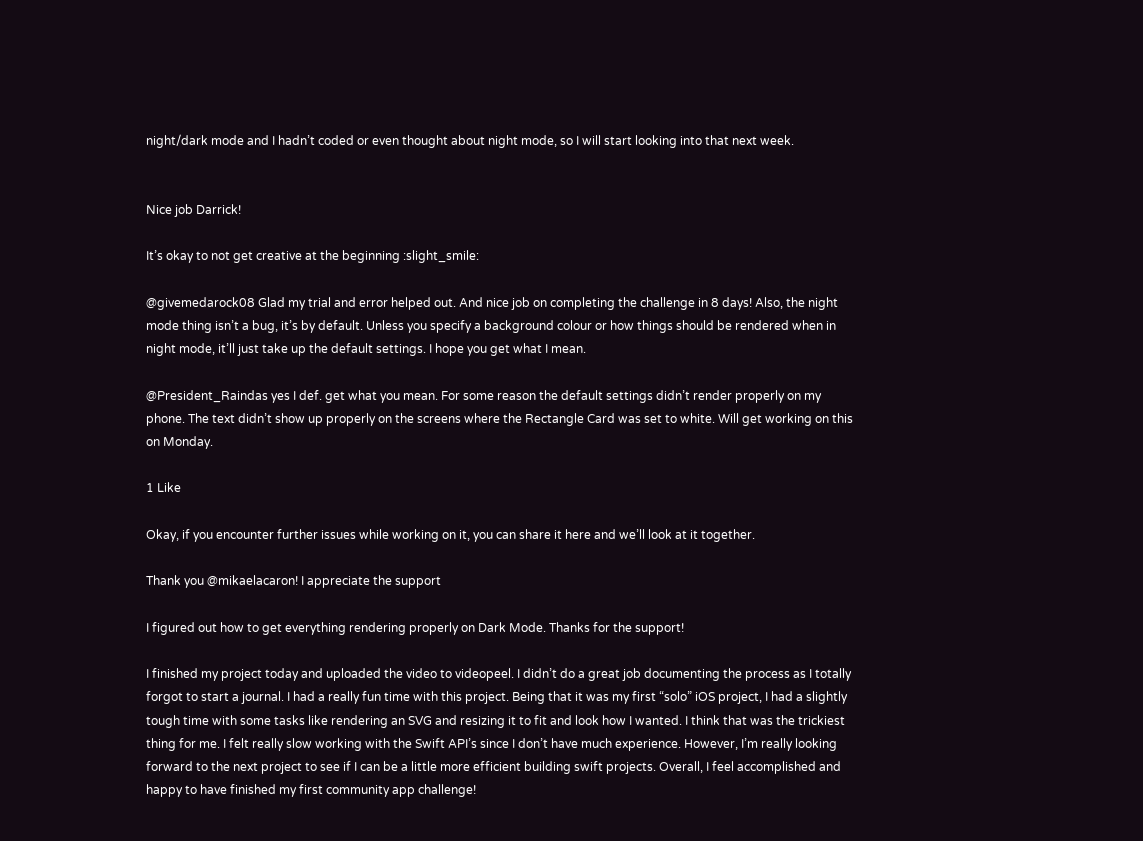night/dark mode and I hadn’t coded or even thought about night mode, so I will start looking into that next week.


Nice job Darrick!

It’s okay to not get creative at the beginning :slight_smile:

@givemedarock08 Glad my trial and error helped out. And nice job on completing the challenge in 8 days! Also, the night mode thing isn’t a bug, it’s by default. Unless you specify a background colour or how things should be rendered when in night mode, it’ll just take up the default settings. I hope you get what I mean.

@President_Raindas yes I def. get what you mean. For some reason the default settings didn’t render properly on my phone. The text didn’t show up properly on the screens where the Rectangle Card was set to white. Will get working on this on Monday.

1 Like

Okay, if you encounter further issues while working on it, you can share it here and we’ll look at it together.

Thank you @mikaelacaron! I appreciate the support

I figured out how to get everything rendering properly on Dark Mode. Thanks for the support!

I finished my project today and uploaded the video to videopeel. I didn’t do a great job documenting the process as I totally forgot to start a journal. I had a really fun time with this project. Being that it was my first “solo” iOS project, I had a slightly tough time with some tasks like rendering an SVG and resizing it to fit and look how I wanted. I think that was the trickiest thing for me. I felt really slow working with the Swift API’s since I don’t have much experience. However, I’m really looking forward to the next project to see if I can be a little more efficient building swift projects. Overall, I feel accomplished and happy to have finished my first community app challenge!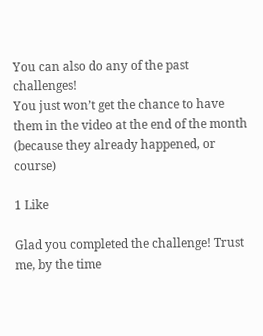You can also do any of the past challenges!
You just won’t get the chance to have them in the video at the end of the month (because they already happened, or course)

1 Like

Glad you completed the challenge! Trust me, by the time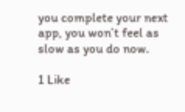you complete your next app, you won’t feel as slow as you do now.

1 Like